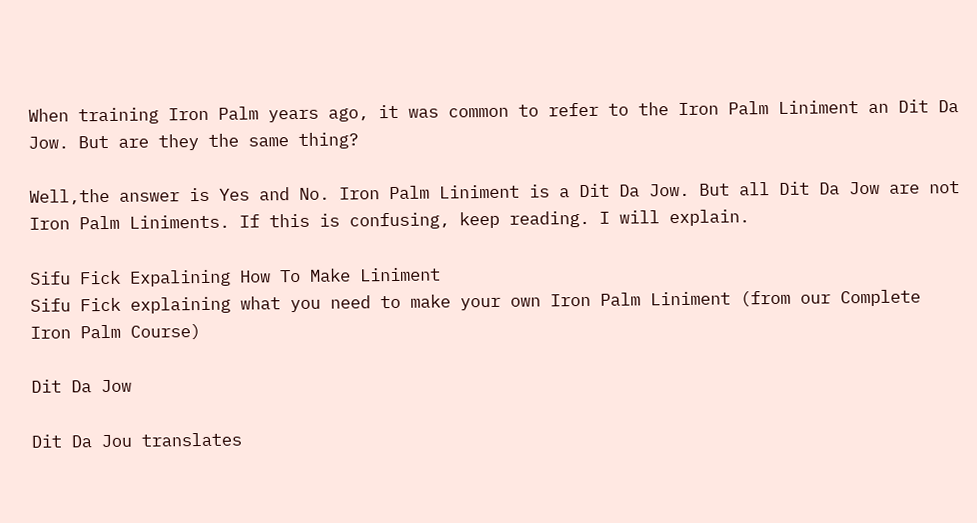When training Iron Palm years ago, it was common to refer to the Iron Palm Liniment an Dit Da Jow. But are they the same thing?

Well,the answer is Yes and No. Iron Palm Liniment is a Dit Da Jow. But all Dit Da Jow are not Iron Palm Liniments. If this is confusing, keep reading. I will explain.

Sifu Fick Expalining How To Make Liniment
Sifu Fick explaining what you need to make your own Iron Palm Liniment (from our Complete Iron Palm Course)

Dit Da Jow

Dit Da Jou translates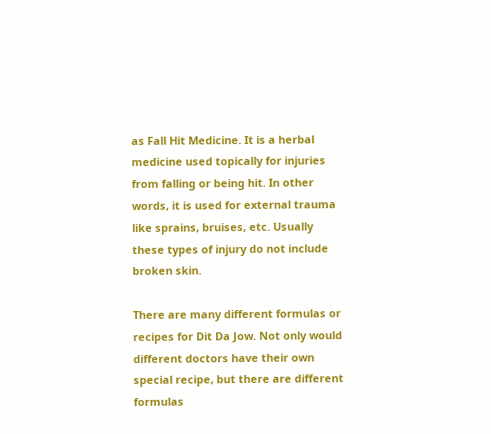as Fall Hit Medicine. It is a herbal medicine used topically for injuries from falling or being hit. In other words, it is used for external trauma like sprains, bruises, etc. Usually these types of injury do not include broken skin.

There are many different formulas or recipes for Dit Da Jow. Not only would different doctors have their own special recipe, but there are different formulas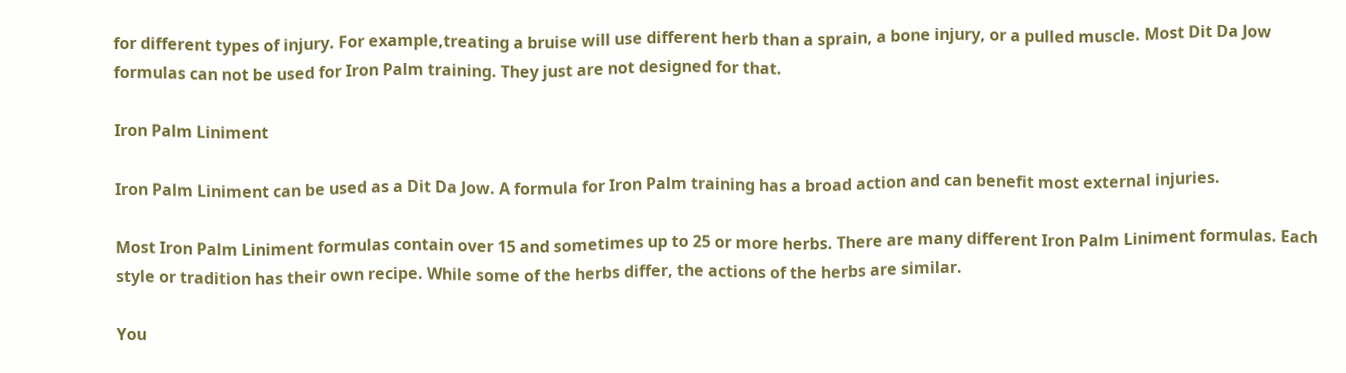for different types of injury. For example,treating a bruise will use different herb than a sprain, a bone injury, or a pulled muscle. Most Dit Da Jow formulas can not be used for Iron Palm training. They just are not designed for that.

Iron Palm Liniment

Iron Palm Liniment can be used as a Dit Da Jow. A formula for Iron Palm training has a broad action and can benefit most external injuries.

Most Iron Palm Liniment formulas contain over 15 and sometimes up to 25 or more herbs. There are many different Iron Palm Liniment formulas. Each style or tradition has their own recipe. While some of the herbs differ, the actions of the herbs are similar.

You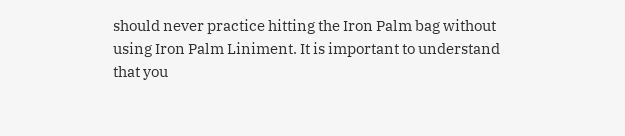should never practice hitting the Iron Palm bag without using Iron Palm Liniment. It is important to understand that you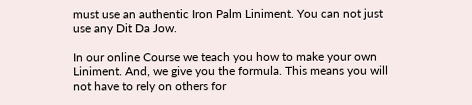must use an authentic Iron Palm Liniment. You can not just use any Dit Da Jow.

In our online Course we teach you how to make your own Liniment. And, we give you the formula. This means you will not have to rely on others for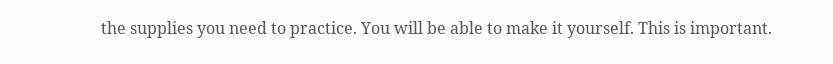the supplies you need to practice. You will be able to make it yourself. This is important.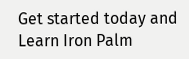Get started today and Learn Iron Palm